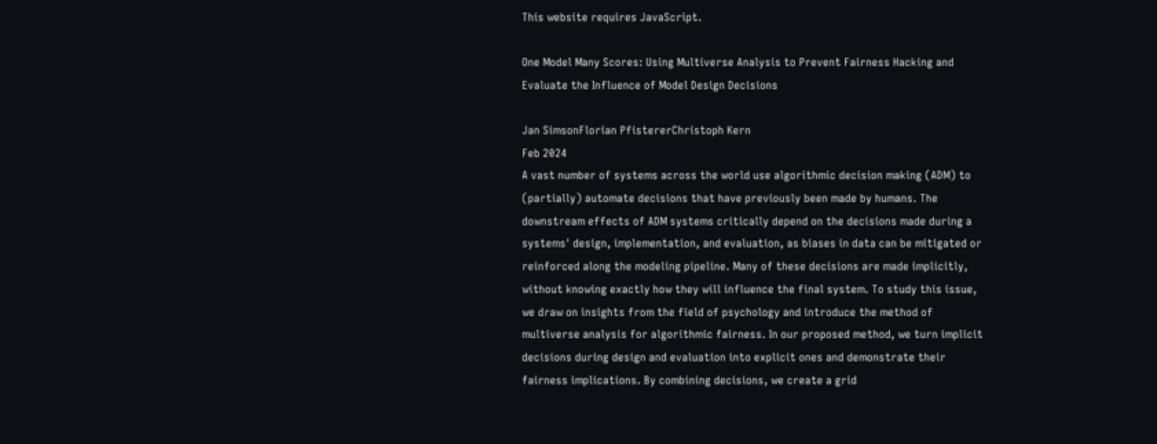This website requires JavaScript.

One Model Many Scores: Using Multiverse Analysis to Prevent Fairness Hacking and Evaluate the Influence of Model Design Decisions

Jan SimsonFlorian PfistererChristoph Kern
Feb 2024
A vast number of systems across the world use algorithmic decision making (ADM) to (partially) automate decisions that have previously been made by humans. The downstream effects of ADM systems critically depend on the decisions made during a systems' design, implementation, and evaluation, as biases in data can be mitigated or reinforced along the modeling pipeline. Many of these decisions are made implicitly, without knowing exactly how they will influence the final system. To study this issue, we draw on insights from the field of psychology and introduce the method of multiverse analysis for algorithmic fairness. In our proposed method, we turn implicit decisions during design and evaluation into explicit ones and demonstrate their fairness implications. By combining decisions, we create a grid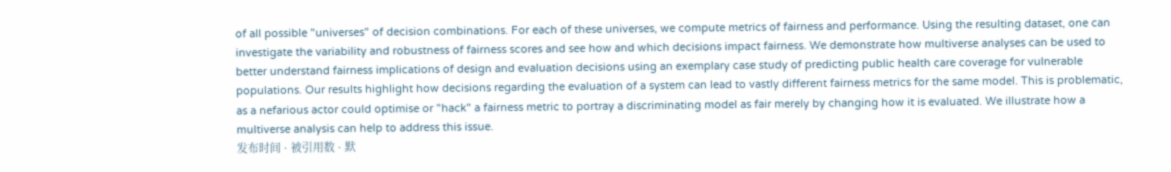of all possible "universes" of decision combinations. For each of these universes, we compute metrics of fairness and performance. Using the resulting dataset, one can investigate the variability and robustness of fairness scores and see how and which decisions impact fairness. We demonstrate how multiverse analyses can be used to better understand fairness implications of design and evaluation decisions using an exemplary case study of predicting public health care coverage for vulnerable populations. Our results highlight how decisions regarding the evaluation of a system can lead to vastly different fairness metrics for the same model. This is problematic, as a nefarious actor could optimise or "hack" a fairness metric to portray a discriminating model as fair merely by changing how it is evaluated. We illustrate how a multiverse analysis can help to address this issue.
发布时间 · 被引用数 · 默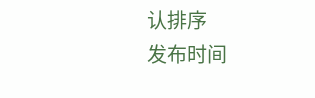认排序
发布时间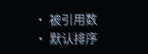· 被引用数 · 默认排序